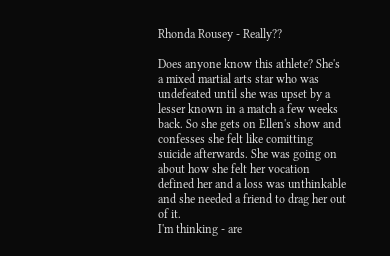Rhonda Rousey - Really??

Does anyone know this athlete? She's a mixed martial arts star who was undefeated until she was upset by a lesser known in a match a few weeks back. So she gets on Ellen's show and confesses she felt like comitting suicide afterwards. She was going on about how she felt her vocation defined her and a loss was unthinkable and she needed a friend to drag her out of it.
I'm thinking - are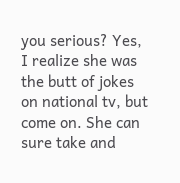you serious? Yes, I realize she was the butt of jokes on national tv, but come on. She can sure take and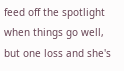feed off the spotlight when things go well, but one loss and she's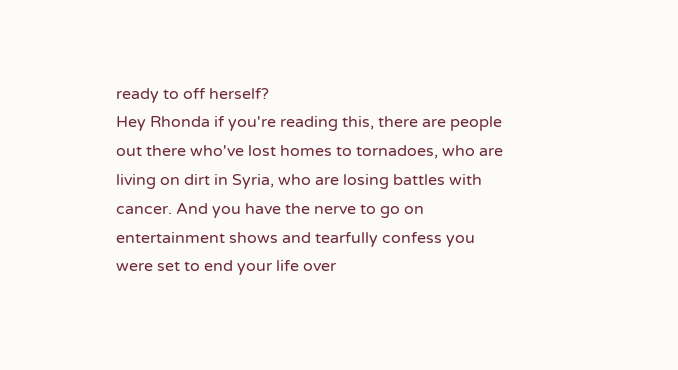ready to off herself?
Hey Rhonda if you're reading this, there are people out there who've lost homes to tornadoes, who are living on dirt in Syria, who are losing battles with cancer. And you have the nerve to go on entertainment shows and tearfully confess you were set to end your life over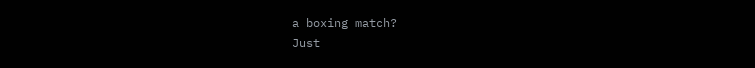a boxing match?
Just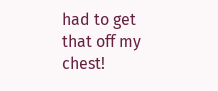had to get that off my chest!